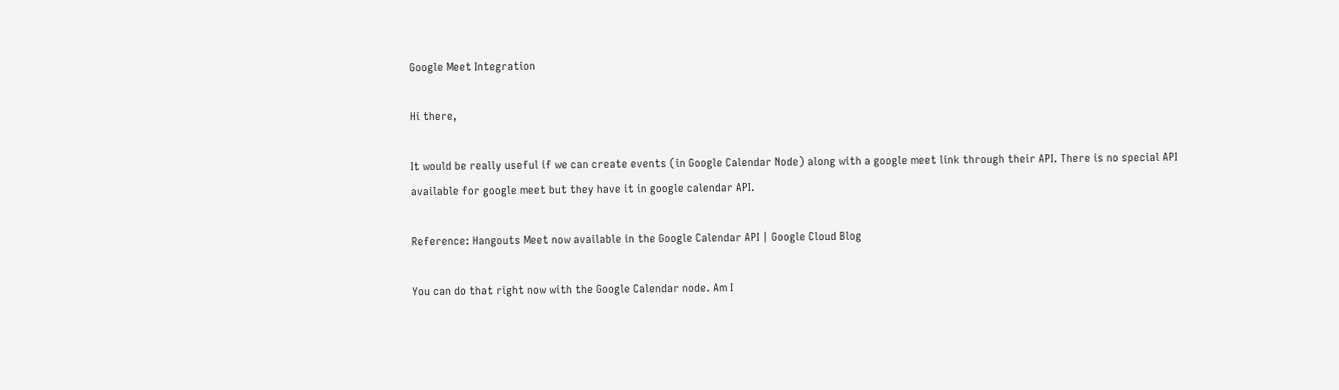Google Meet Integration

Hi there,

It would be really useful if we can create events (in Google Calendar Node) along with a google meet link through their API. There is no special API available for google meet but they have it in google calendar API.

Reference: Hangouts Meet now available in the Google Calendar API | Google Cloud Blog

You can do that right now with the Google Calendar node. Am I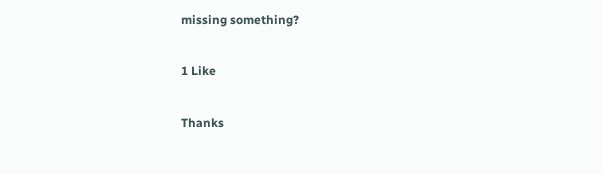missing something?

1 Like

Thanks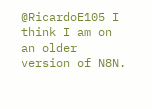@RicardoE105 I think I am on an older version of N8N.